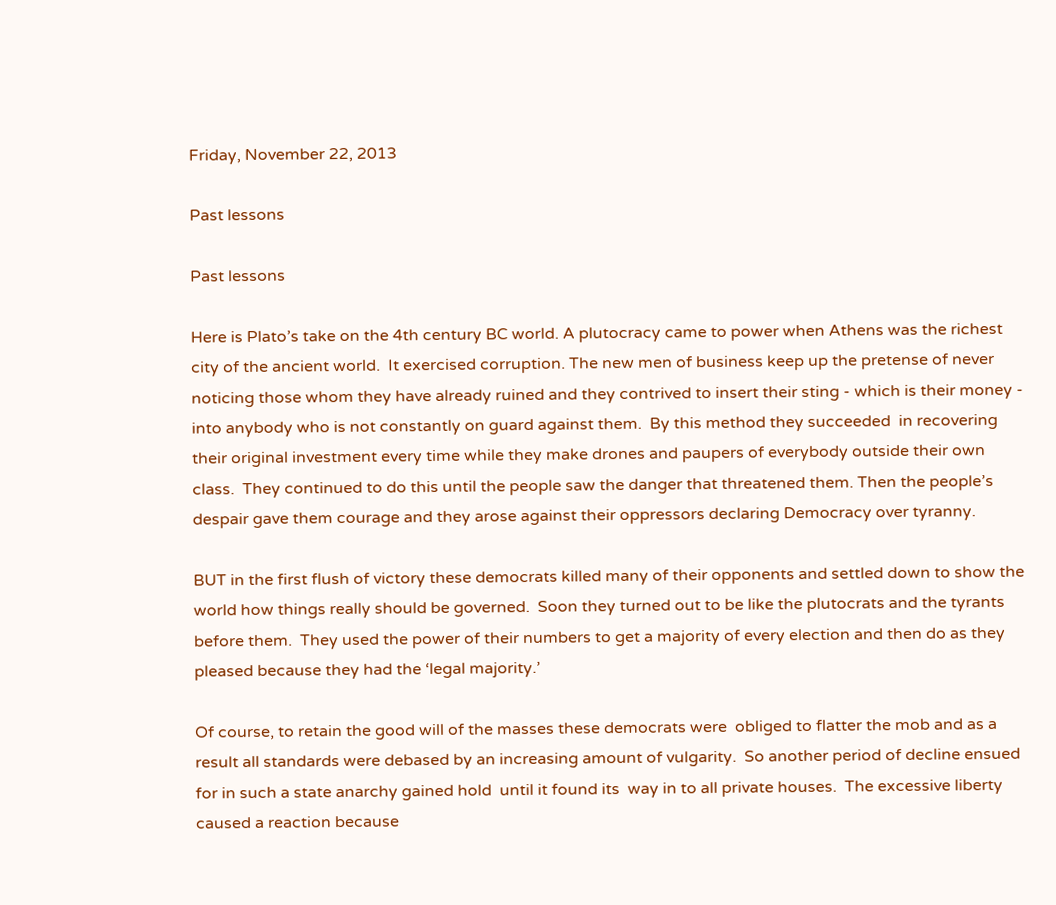Friday, November 22, 2013

Past lessons

Past lessons

Here is Plato’s take on the 4th century BC world. A plutocracy came to power when Athens was the richest city of the ancient world.  It exercised corruption. The new men of business keep up the pretense of never noticing those whom they have already ruined and they contrived to insert their sting - which is their money - into anybody who is not constantly on guard against them.  By this method they succeeded  in recovering their original investment every time while they make drones and paupers of everybody outside their own class.  They continued to do this until the people saw the danger that threatened them. Then the people’s despair gave them courage and they arose against their oppressors declaring Democracy over tyranny.

BUT in the first flush of victory these democrats killed many of their opponents and settled down to show the world how things really should be governed.  Soon they turned out to be like the plutocrats and the tyrants before them.  They used the power of their numbers to get a majority of every election and then do as they pleased because they had the ‘legal majority.’

Of course, to retain the good will of the masses these democrats were  obliged to flatter the mob and as a result all standards were debased by an increasing amount of vulgarity.  So another period of decline ensued for in such a state anarchy gained hold  until it found its  way in to all private houses.  The excessive liberty caused a reaction because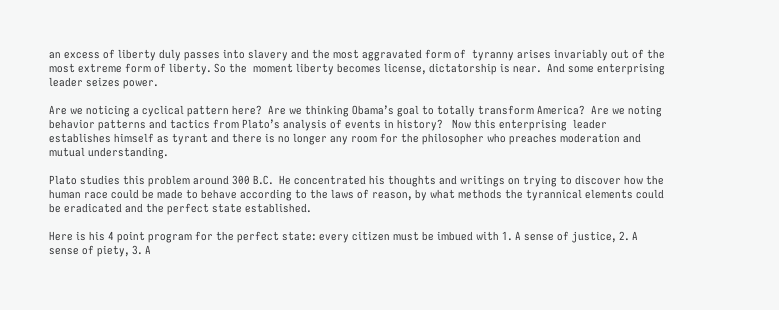an excess of liberty duly passes into slavery and the most aggravated form of  tyranny arises invariably out of the most extreme form of liberty. So the  moment liberty becomes license, dictatorship is near.  And some enterprising leader seizes power.

Are we noticing a cyclical pattern here?  Are we thinking Obama’s goal to totally transform America?  Are we noting behavior patterns and tactics from Plato’s analysis of events in history?   Now this enterprising  leader establishes himself as tyrant and there is no longer any room for the philosopher who preaches moderation and mutual understanding.

Plato studies this problem around 300 B.C.  He concentrated his thoughts and writings on trying to discover how the human race could be made to behave according to the laws of reason, by what methods the tyrannical elements could be eradicated and the perfect state established.

Here is his 4 point program for the perfect state: every citizen must be imbued with 1. A sense of justice, 2. A sense of piety, 3. A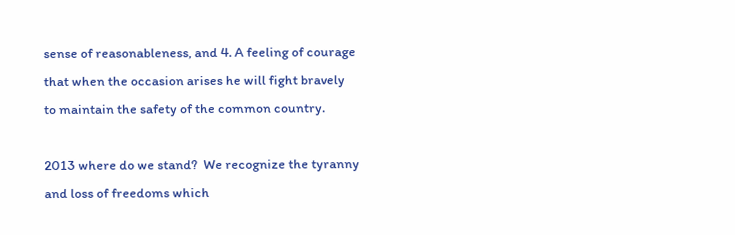sense of reasonableness, and 4. A feeling of courage that when the occasion arises he will fight bravely to maintain the safety of the common country.

2013 where do we stand?  We recognize the tyranny and loss of freedoms which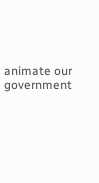animate our government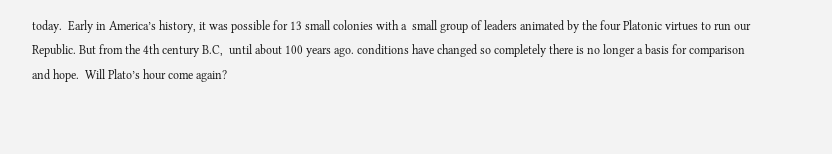today.  Early in America’s history, it was possible for 13 small colonies with a  small group of leaders animated by the four Platonic virtues to run our Republic. But from the 4th century B.C,  until about 100 years ago. conditions have changed so completely there is no longer a basis for comparison and hope.  Will Plato’s hour come again?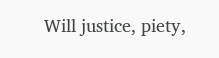Will justice, piety,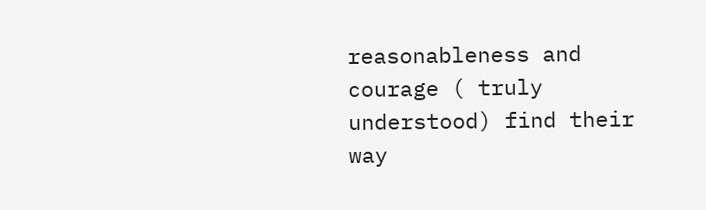reasonableness and courage ( truly understood) find their way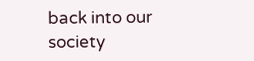back into our society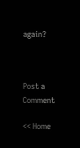again?



Post a Comment

<< Home